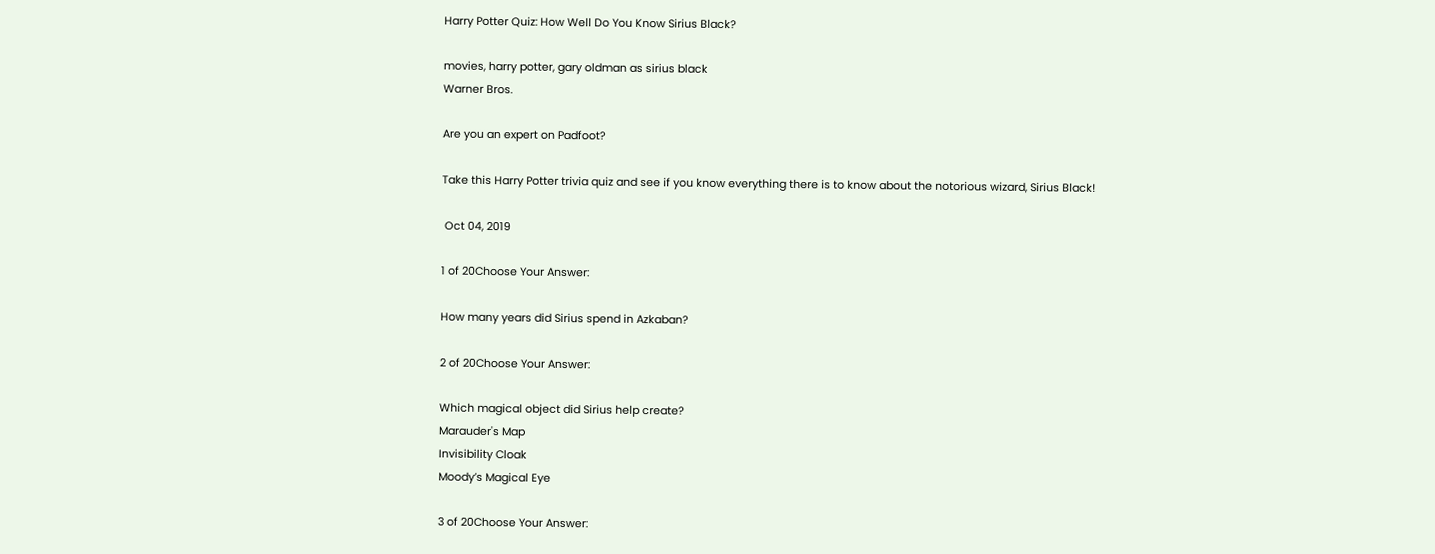Harry Potter Quiz: How Well Do You Know Sirius Black?

movies, harry potter, gary oldman as sirius black
Warner Bros.

Are you an expert on Padfoot?

Take this Harry Potter trivia quiz and see if you know everything there is to know about the notorious wizard, Sirius Black!

 Oct 04, 2019

1 of 20Choose Your Answer:

How many years did Sirius spend in Azkaban?

2 of 20Choose Your Answer:

Which magical object did Sirius help create?
Marauder's Map
Invisibility Cloak
Moody’s Magical Eye

3 of 20Choose Your Answer: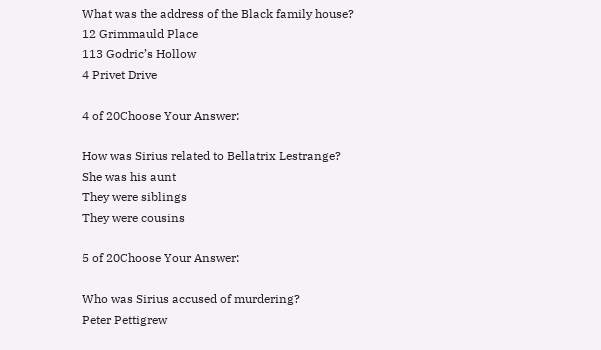What was the address of the Black family house?
12 Grimmauld Place
113 Godric’s Hollow
4 Privet Drive

4 of 20Choose Your Answer:

How was Sirius related to Bellatrix Lestrange?
She was his aunt
They were siblings
They were cousins

5 of 20Choose Your Answer:

Who was Sirius accused of murdering?
Peter Pettigrew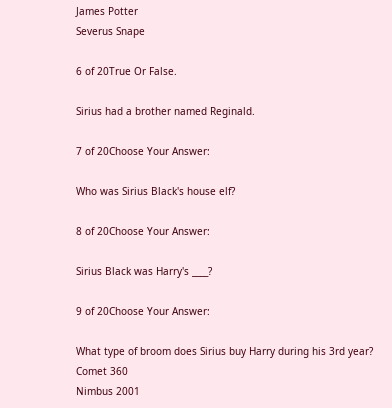James Potter
Severus Snape

6 of 20True Or False.

Sirius had a brother named Reginald.

7 of 20Choose Your Answer:

Who was Sirius Black's house elf?

8 of 20Choose Your Answer:

Sirius Black was Harry's ____?

9 of 20Choose Your Answer:

What type of broom does Sirius buy Harry during his 3rd year?
Comet 360
Nimbus 2001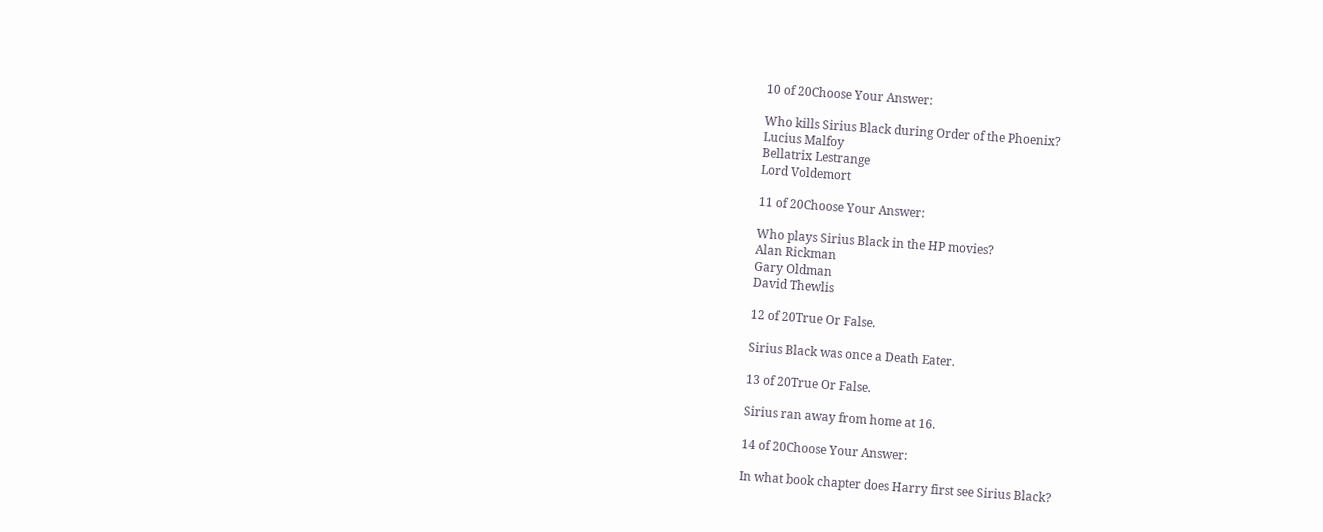10 of 20Choose Your Answer:

Who kills Sirius Black during Order of the Phoenix?
Lucius Malfoy
Bellatrix Lestrange
Lord Voldemort

11 of 20Choose Your Answer:

Who plays Sirius Black in the HP movies?
Alan Rickman
Gary Oldman
David Thewlis

12 of 20True Or False.

Sirius Black was once a Death Eater.

13 of 20True Or False.

Sirius ran away from home at 16.

14 of 20Choose Your Answer:

In what book chapter does Harry first see Sirius Black?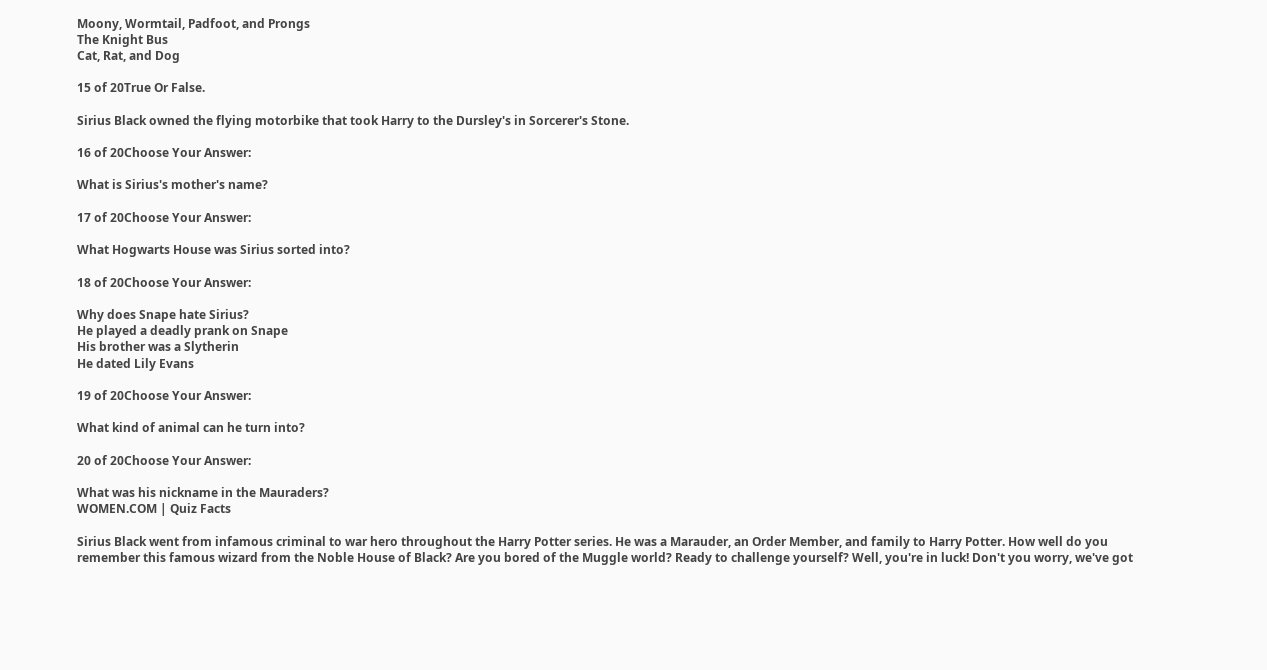Moony, Wormtail, Padfoot, and Prongs
The Knight Bus
Cat, Rat, and Dog

15 of 20True Or False.

Sirius Black owned the flying motorbike that took Harry to the Dursley's in Sorcerer's Stone.

16 of 20Choose Your Answer:

What is Sirius's mother's name?

17 of 20Choose Your Answer:

What Hogwarts House was Sirius sorted into?

18 of 20Choose Your Answer:

Why does Snape hate Sirius?
He played a deadly prank on Snape
His brother was a Slytherin
He dated Lily Evans

19 of 20Choose Your Answer:

What kind of animal can he turn into?

20 of 20Choose Your Answer:

What was his nickname in the Mauraders?
WOMEN.COM | Quiz Facts

Sirius Black went from infamous criminal to war hero throughout the Harry Potter series. He was a Marauder, an Order Member, and family to Harry Potter. How well do you remember this famous wizard from the Noble House of Black? Are you bored of the Muggle world? Ready to challenge yourself? Well, you're in luck! Don't you worry, we've got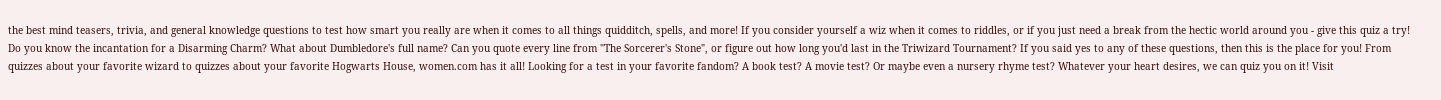the best mind teasers, trivia, and general knowledge questions to test how smart you really are when it comes to all things quidditch, spells, and more! If you consider yourself a wiz when it comes to riddles, or if you just need a break from the hectic world around you - give this quiz a try! Do you know the incantation for a Disarming Charm? What about Dumbledore's full name? Can you quote every line from "The Sorcerer's Stone", or figure out how long you'd last in the Triwizard Tournament? If you said yes to any of these questions, then this is the place for you! From quizzes about your favorite wizard to quizzes about your favorite Hogwarts House, women.com has it all! Looking for a test in your favorite fandom? A book test? A movie test? Or maybe even a nursery rhyme test? Whatever your heart desires, we can quiz you on it! Visit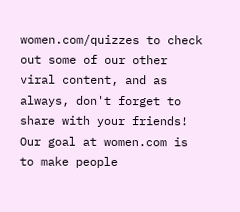women.com/quizzes to check out some of our other viral content, and as always, don't forget to share with your friends! Our goal at women.com is to make people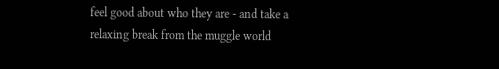feel good about who they are - and take a relaxing break from the muggle world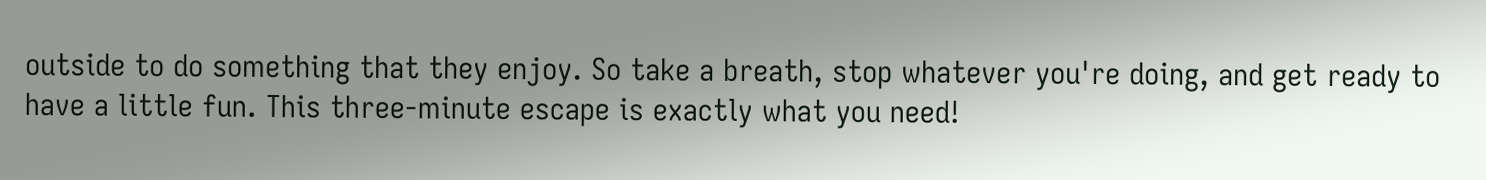outside to do something that they enjoy. So take a breath, stop whatever you're doing, and get ready to have a little fun. This three-minute escape is exactly what you need!